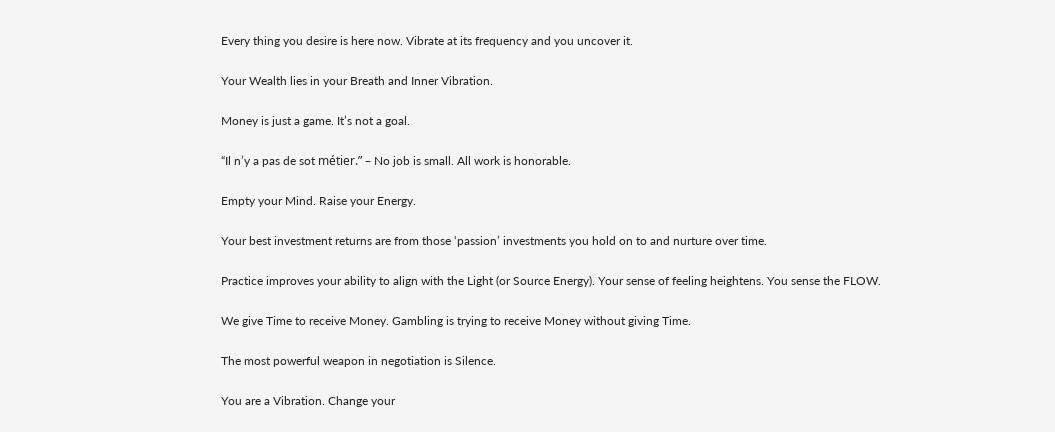Every thing you desire is here now. Vibrate at its frequency and you uncover it.

Your Wealth lies in your Breath and Inner Vibration.

Money is just a game. It’s not a goal.

“Il n’y a pas de sot métier.” – No job is small. All work is honorable.

Empty your Mind. Raise your Energy.

Your best investment returns are from those ‘passion’ investments you hold on to and nurture over time.

Practice improves your ability to align with the Light (or Source Energy). Your sense of feeling heightens. You sense the FLOW.

We give Time to receive Money. Gambling is trying to receive Money without giving Time.

The most powerful weapon in negotiation is Silence.

You are a Vibration. Change your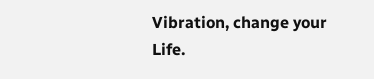Vibration, change your Life.